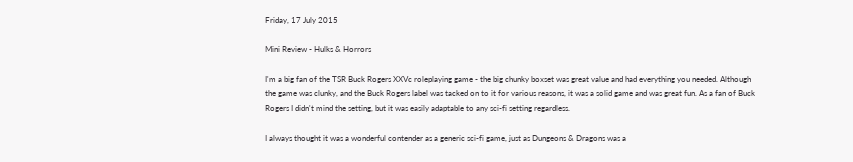Friday, 17 July 2015

Mini Review - Hulks & Horrors

I'm a big fan of the TSR Buck Rogers XXVc roleplaying game - the big chunky boxset was great value and had everything you needed. Although the game was clunky, and the Buck Rogers label was tacked on to it for various reasons, it was a solid game and was great fun. As a fan of Buck Rogers I didn't mind the setting, but it was easily adaptable to any sci-fi setting regardless.

I always thought it was a wonderful contender as a generic sci-fi game, just as Dungeons & Dragons was a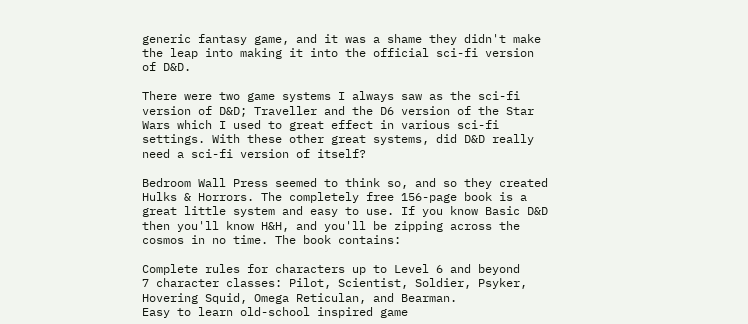generic fantasy game, and it was a shame they didn't make the leap into making it into the official sci-fi version of D&D.

There were two game systems I always saw as the sci-fi version of D&D; Traveller and the D6 version of the Star Wars which I used to great effect in various sci-fi settings. With these other great systems, did D&D really need a sci-fi version of itself?

Bedroom Wall Press seemed to think so, and so they created Hulks & Horrors. The completely free 156-page book is a great little system and easy to use. If you know Basic D&D then you'll know H&H, and you'll be zipping across the cosmos in no time. The book contains:

Complete rules for characters up to Level 6 and beyond
7 character classes: Pilot, Scientist, Soldier, Psyker, Hovering Squid, Omega Reticulan, and Bearman.
Easy to learn old-school inspired game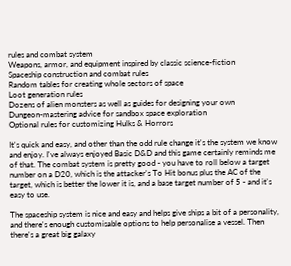rules and combat system
Weapons, armor, and equipment inspired by classic science-fiction
Spaceship construction and combat rules
Random tables for creating whole sectors of space
Loot generation rules
Dozens of alien monsters as well as guides for designing your own
Dungeon-mastering advice for sandbox space exploration
Optional rules for customizing Hulks & Horrors

It's quick and easy, and other than the odd rule change it's the system we know and enjoy. I've always enjoyed Basic D&D and this game certainly reminds me of that. The combat system is pretty good - you have to roll below a target number on a D20, which is the attacker's To Hit bonus plus the AC of the target, which is better the lower it is, and a base target number of 5 - and it's easy to use.

The spaceship system is nice and easy and helps give ships a bit of a personality, and there's enough customisable options to help personalise a vessel. Then there's a great big galaxy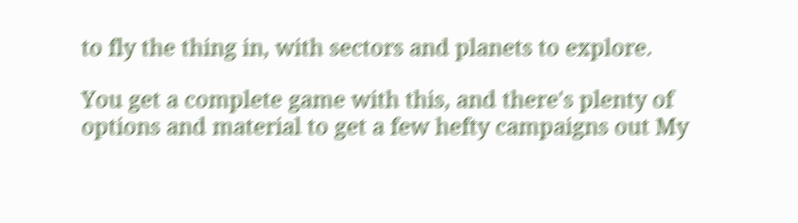to fly the thing in, with sectors and planets to explore.

You get a complete game with this, and there's plenty of options and material to get a few hefty campaigns out My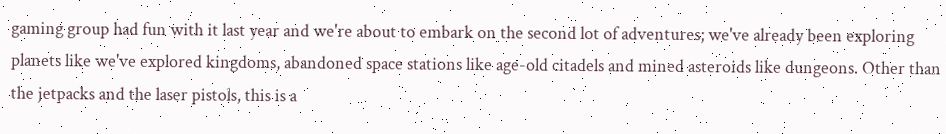gaming group had fun with it last year and we're about to embark on the second lot of adventures; we've already been exploring planets like we've explored kingdoms, abandoned space stations like age-old citadels and mined asteroids like dungeons. Other than the jetpacks and the laser pistols, this is a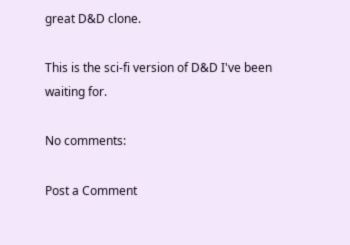great D&D clone.

This is the sci-fi version of D&D I've been waiting for.

No comments:

Post a Comment